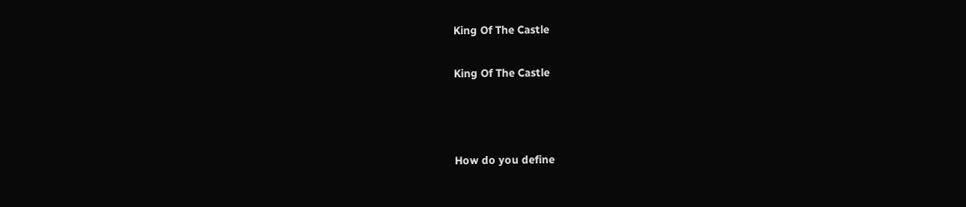King Of The Castle

King Of The Castle



How do you define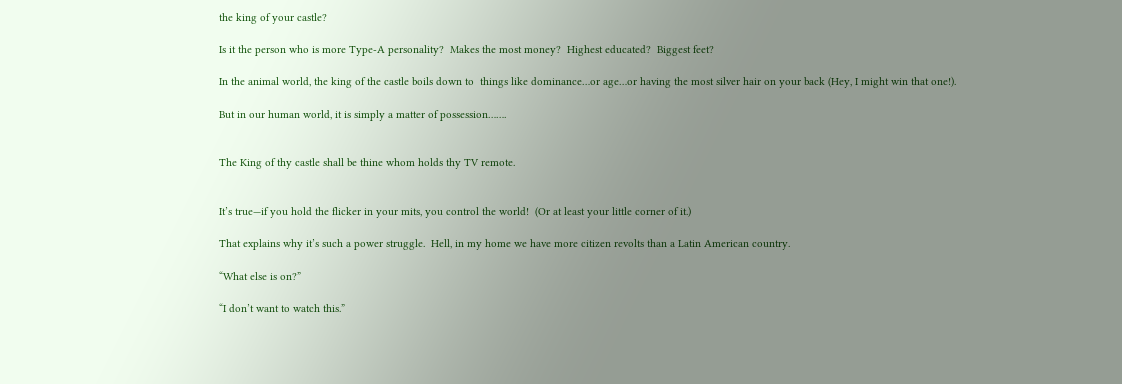the king of your castle?

Is it the person who is more Type-A personality?  Makes the most money?  Highest educated?  Biggest feet?

In the animal world, the king of the castle boils down to  things like dominance…or age…or having the most silver hair on your back (Hey, I might win that one!).

But in our human world, it is simply a matter of possession…….


The King of thy castle shall be thine whom holds thy TV remote.


It’s true—if you hold the flicker in your mits, you control the world!  (Or at least your little corner of it.)

That explains why it’s such a power struggle.  Hell, in my home we have more citizen revolts than a Latin American country.

“What else is on?”

“I don’t want to watch this.”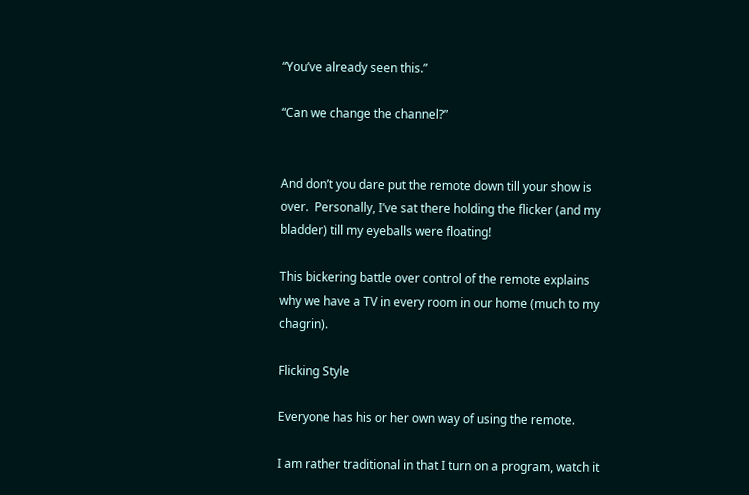“You’ve already seen this.”

“Can we change the channel?”


And don’t you dare put the remote down till your show is over.  Personally, I’ve sat there holding the flicker (and my bladder) till my eyeballs were floating!

This bickering battle over control of the remote explains why we have a TV in every room in our home (much to my chagrin).

Flicking Style

Everyone has his or her own way of using the remote.

I am rather traditional in that I turn on a program, watch it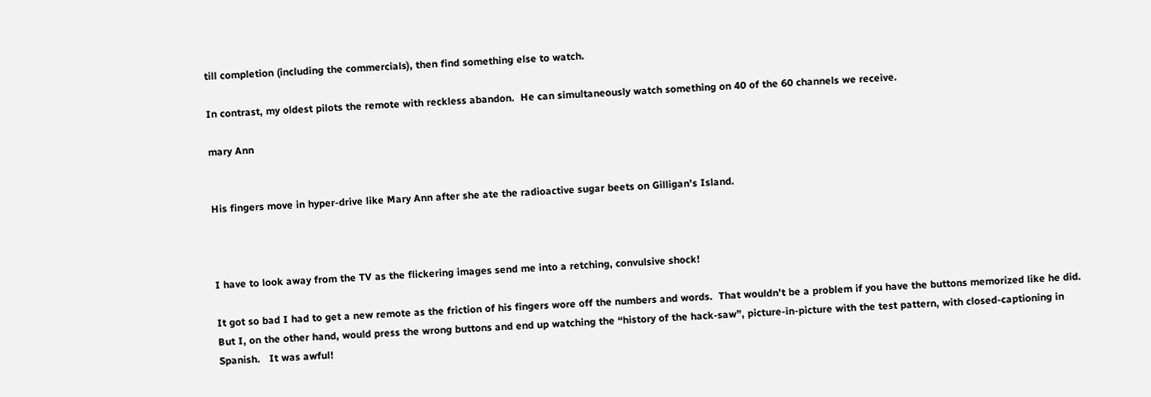till completion (including the commercials), then find something else to watch.

In contrast, my oldest pilots the remote with reckless abandon.  He can simultaneously watch something on 40 of the 60 channels we receive.

mary Ann


His fingers move in hyper-drive like Mary Ann after she ate the radioactive sugar beets on Gilligan’s Island.



I have to look away from the TV as the flickering images send me into a retching, convulsive shock!

It got so bad I had to get a new remote as the friction of his fingers wore off the numbers and words.  That wouldn’t be a problem if you have the buttons memorized like he did.  But I, on the other hand, would press the wrong buttons and end up watching the “history of the hack-saw”, picture-in-picture with the test pattern, with closed-captioning in Spanish.   It was awful!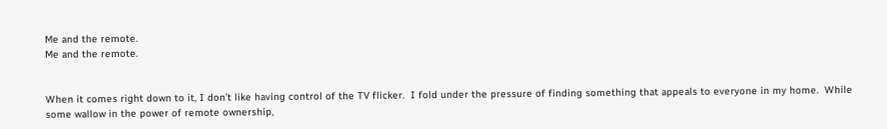Me and the remote.
Me and the remote.


When it comes right down to it, I don’t like having control of the TV flicker.  I fold under the pressure of finding something that appeals to everyone in my home.  While some wallow in the power of remote ownership,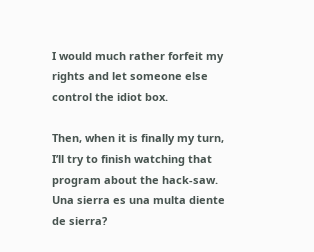I would much rather forfeit my rights and let someone else control the idiot box.

Then, when it is finally my turn, I’ll try to finish watching that program about the hack-saw.  Una sierra es una multa diente de sierra?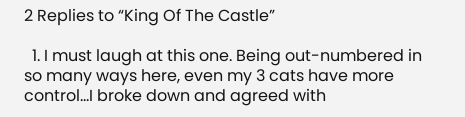2 Replies to “King Of The Castle”

  1. I must laugh at this one. Being out-numbered in so many ways here, even my 3 cats have more control…I broke down and agreed with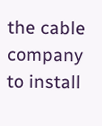the cable company to install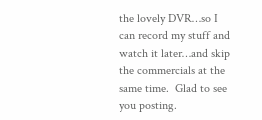the lovely DVR…so I can record my stuff and watch it later…and skip the commercials at the same time.  Glad to see you posting.